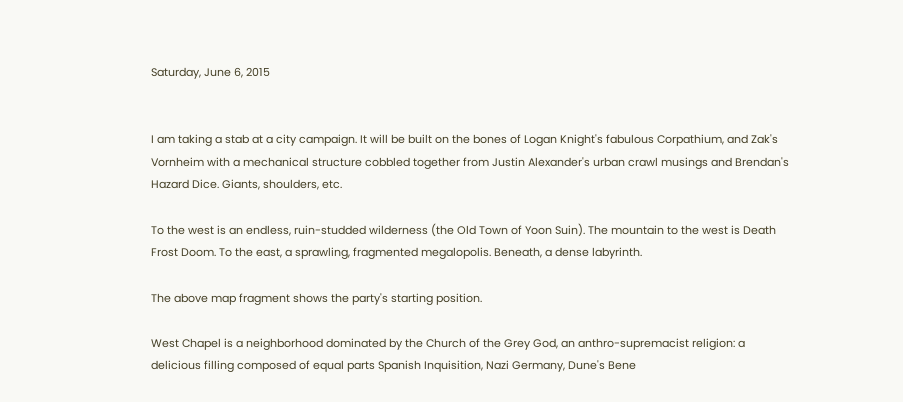Saturday, June 6, 2015


I am taking a stab at a city campaign. It will be built on the bones of Logan Knight's fabulous Corpathium, and Zak's Vornheim with a mechanical structure cobbled together from Justin Alexander's urban crawl musings and Brendan's Hazard Dice. Giants, shoulders, etc.

To the west is an endless, ruin-studded wilderness (the Old Town of Yoon Suin). The mountain to the west is Death Frost Doom. To the east, a sprawling, fragmented megalopolis. Beneath, a dense labyrinth.

The above map fragment shows the party's starting position.

West Chapel is a neighborhood dominated by the Church of the Grey God, an anthro-supremacist religion: a delicious filling composed of equal parts Spanish Inquisition, Nazi Germany, Dune's Bene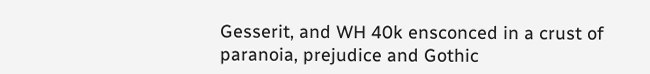Gesserit, and WH 40k ensconced in a crust of paranoia, prejudice and Gothic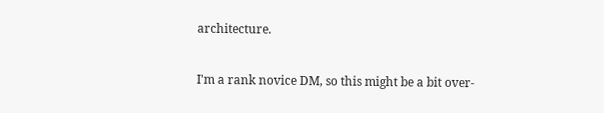architecture.

I'm a rank novice DM, so this might be a bit over-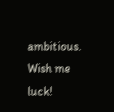ambitious. Wish me luck!